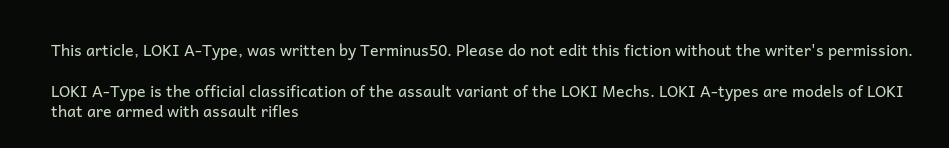This article, LOKI A-Type, was written by Terminus50. Please do not edit this fiction without the writer's permission.

LOKI A-Type is the official classification of the assault variant of the LOKI Mechs. LOKI A-types are models of LOKI that are armed with assault rifles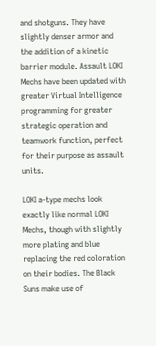and shotguns. They have slightly denser armor and the addition of a kinetic barrier module. Assault LOKI Mechs have been updated with greater Virtual Intelligence programming for greater strategic operation and teamwork function, perfect for their purpose as assault units.

LOKI a-type mechs look exactly like normal LOKI Mechs, though with slightly more plating and blue replacing the red coloration on their bodies. The Black Suns make use of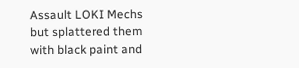Assault LOKI Mechs but splattered them with black paint and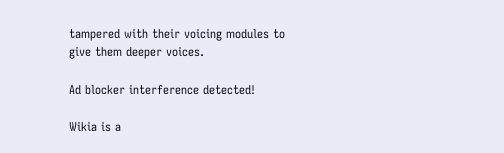tampered with their voicing modules to give them deeper voices.

Ad blocker interference detected!

Wikia is a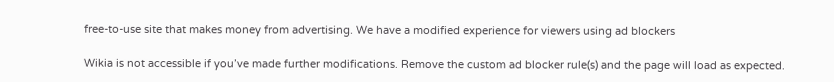free-to-use site that makes money from advertising. We have a modified experience for viewers using ad blockers

Wikia is not accessible if you’ve made further modifications. Remove the custom ad blocker rule(s) and the page will load as expected.